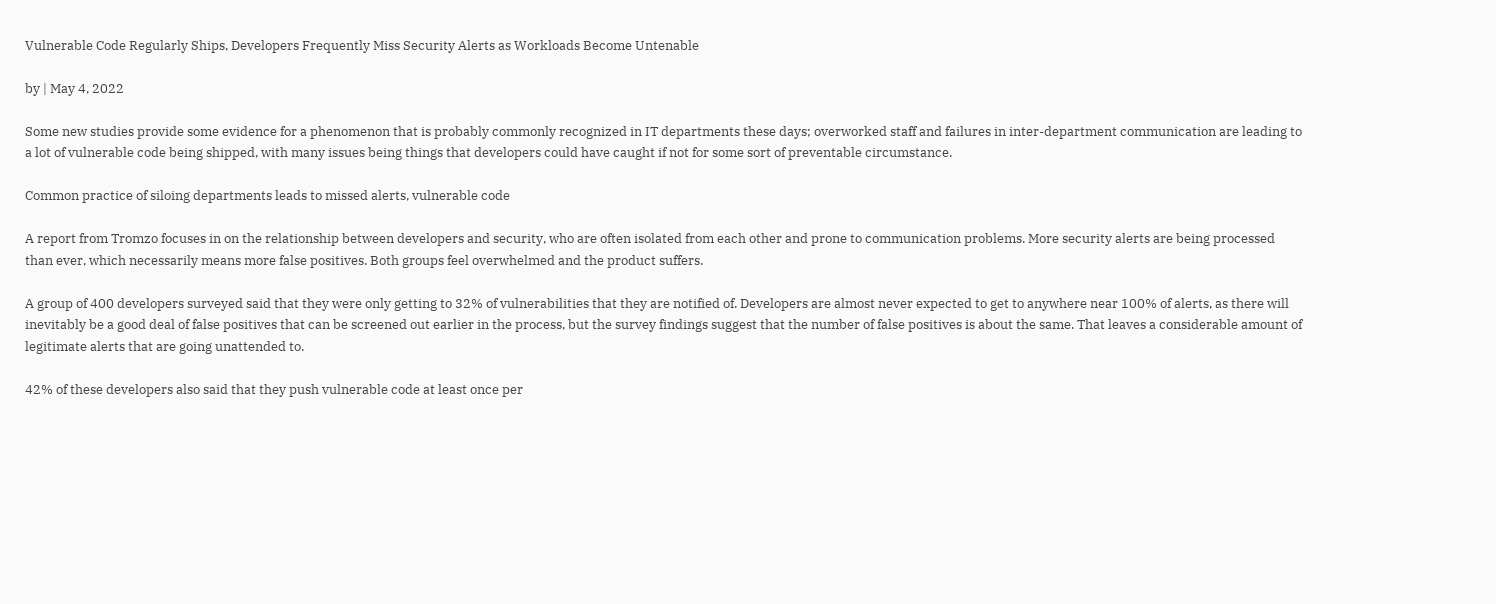Vulnerable Code Regularly Ships, Developers Frequently Miss Security Alerts as Workloads Become Untenable

by | May 4, 2022

Some new studies provide some evidence for a phenomenon that is probably commonly recognized in IT departments these days; overworked staff and failures in inter-department communication are leading to a lot of vulnerable code being shipped, with many issues being things that developers could have caught if not for some sort of preventable circumstance.

Common practice of siloing departments leads to missed alerts, vulnerable code

A report from Tromzo focuses in on the relationship between developers and security, who are often isolated from each other and prone to communication problems. More security alerts are being processed than ever, which necessarily means more false positives. Both groups feel overwhelmed and the product suffers.

A group of 400 developers surveyed said that they were only getting to 32% of vulnerabilities that they are notified of. Developers are almost never expected to get to anywhere near 100% of alerts, as there will inevitably be a good deal of false positives that can be screened out earlier in the process, but the survey findings suggest that the number of false positives is about the same. That leaves a considerable amount of legitimate alerts that are going unattended to.

42% of these developers also said that they push vulnerable code at least once per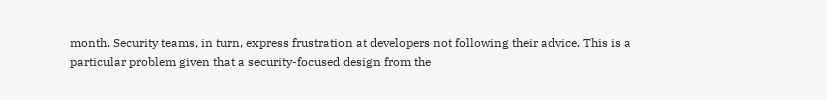month. Security teams, in turn, express frustration at developers not following their advice. This is a particular problem given that a security-focused design from the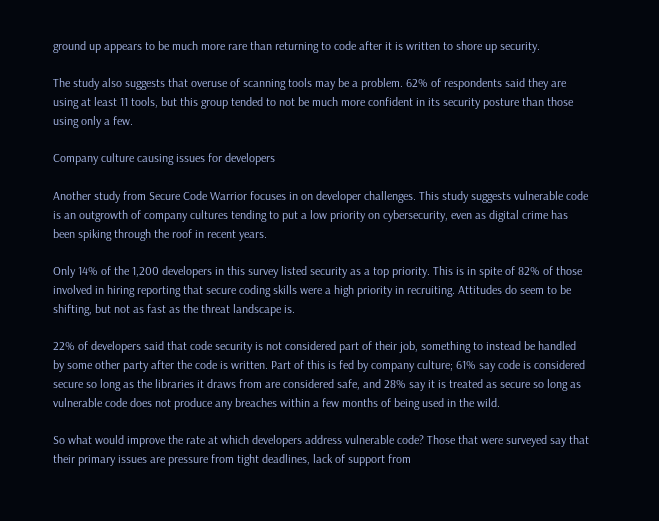ground up appears to be much more rare than returning to code after it is written to shore up security.

The study also suggests that overuse of scanning tools may be a problem. 62% of respondents said they are using at least 11 tools, but this group tended to not be much more confident in its security posture than those using only a few.

Company culture causing issues for developers

Another study from Secure Code Warrior focuses in on developer challenges. This study suggests vulnerable code is an outgrowth of company cultures tending to put a low priority on cybersecurity, even as digital crime has been spiking through the roof in recent years.

Only 14% of the 1,200 developers in this survey listed security as a top priority. This is in spite of 82% of those involved in hiring reporting that secure coding skills were a high priority in recruiting. Attitudes do seem to be shifting, but not as fast as the threat landscape is.

22% of developers said that code security is not considered part of their job, something to instead be handled by some other party after the code is written. Part of this is fed by company culture; 61% say code is considered secure so long as the libraries it draws from are considered safe, and 28% say it is treated as secure so long as vulnerable code does not produce any breaches within a few months of being used in the wild.

So what would improve the rate at which developers address vulnerable code? Those that were surveyed say that their primary issues are pressure from tight deadlines, lack of support from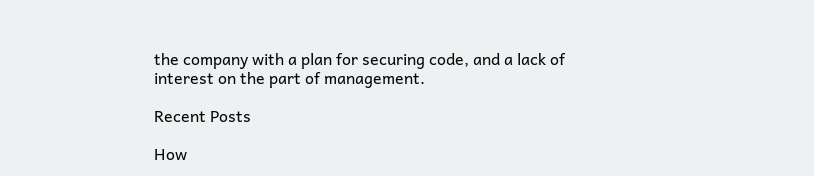the company with a plan for securing code, and a lack of interest on the part of management.

Recent Posts

How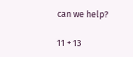can we help?

11 + 13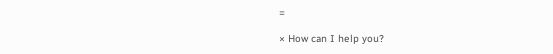=

× How can I help you?